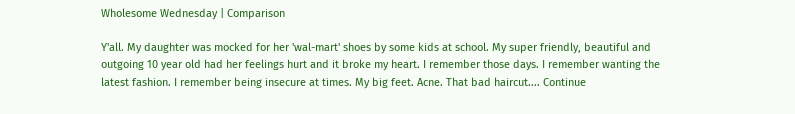Wholesome Wednesday | Comparison

Y'all. My daughter was mocked for her 'wal-mart' shoes by some kids at school. My super friendly, beautiful and outgoing 10 year old had her feelings hurt and it broke my heart. I remember those days. I remember wanting the latest fashion. I remember being insecure at times. My big feet. Acne. That bad haircut.... Continue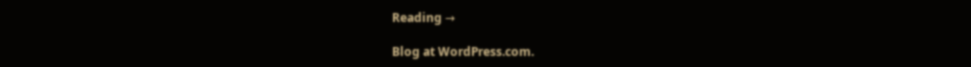Reading →

Blog at WordPress.com.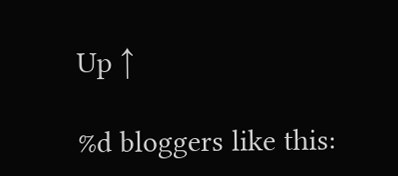Up ↑

%d bloggers like this: